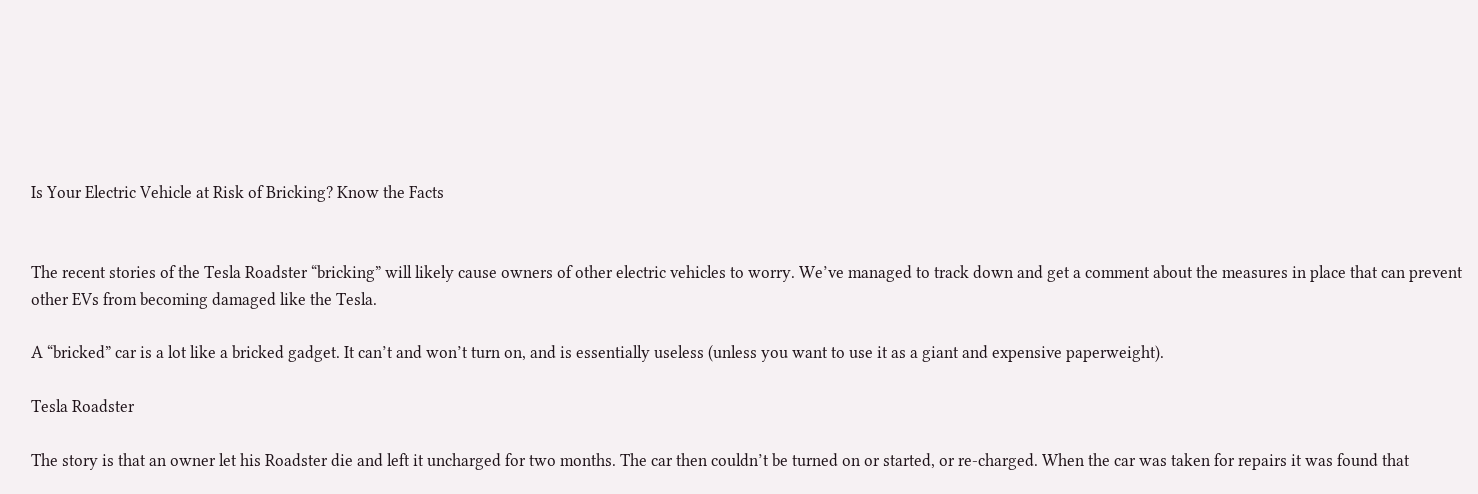Is Your Electric Vehicle at Risk of Bricking? Know the Facts


The recent stories of the Tesla Roadster “bricking” will likely cause owners of other electric vehicles to worry. We’ve managed to track down and get a comment about the measures in place that can prevent other EVs from becoming damaged like the Tesla.

A “bricked” car is a lot like a bricked gadget. It can’t and won’t turn on, and is essentially useless (unless you want to use it as a giant and expensive paperweight).

Tesla Roadster

The story is that an owner let his Roadster die and left it uncharged for two months. The car then couldn’t be turned on or started, or re-charged. When the car was taken for repairs it was found that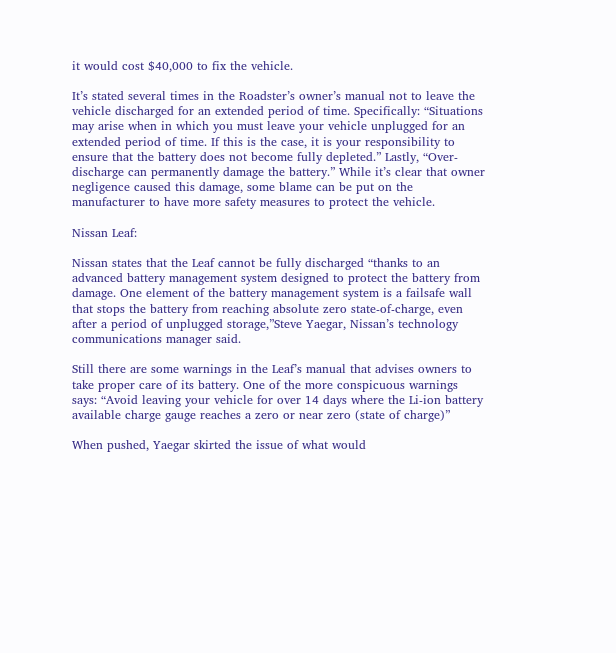it would cost $40,000 to fix the vehicle.

It’s stated several times in the Roadster’s owner’s manual not to leave the vehicle discharged for an extended period of time. Specifically: “Situations may arise when in which you must leave your vehicle unplugged for an extended period of time. If this is the case, it is your responsibility to ensure that the battery does not become fully depleted.” Lastly, “Over-discharge can permanently damage the battery.” While it’s clear that owner negligence caused this damage, some blame can be put on the manufacturer to have more safety measures to protect the vehicle.

Nissan Leaf:

Nissan states that the Leaf cannot be fully discharged “thanks to an advanced battery management system designed to protect the battery from damage. One element of the battery management system is a failsafe wall that stops the battery from reaching absolute zero state-of-charge, even after a period of unplugged storage,”Steve Yaegar, Nissan’s technology communications manager said.

Still there are some warnings in the Leaf’s manual that advises owners to take proper care of its battery. One of the more conspicuous warnings says: “Avoid leaving your vehicle for over 14 days where the Li-ion battery available charge gauge reaches a zero or near zero (state of charge)”

When pushed, Yaegar skirted the issue of what would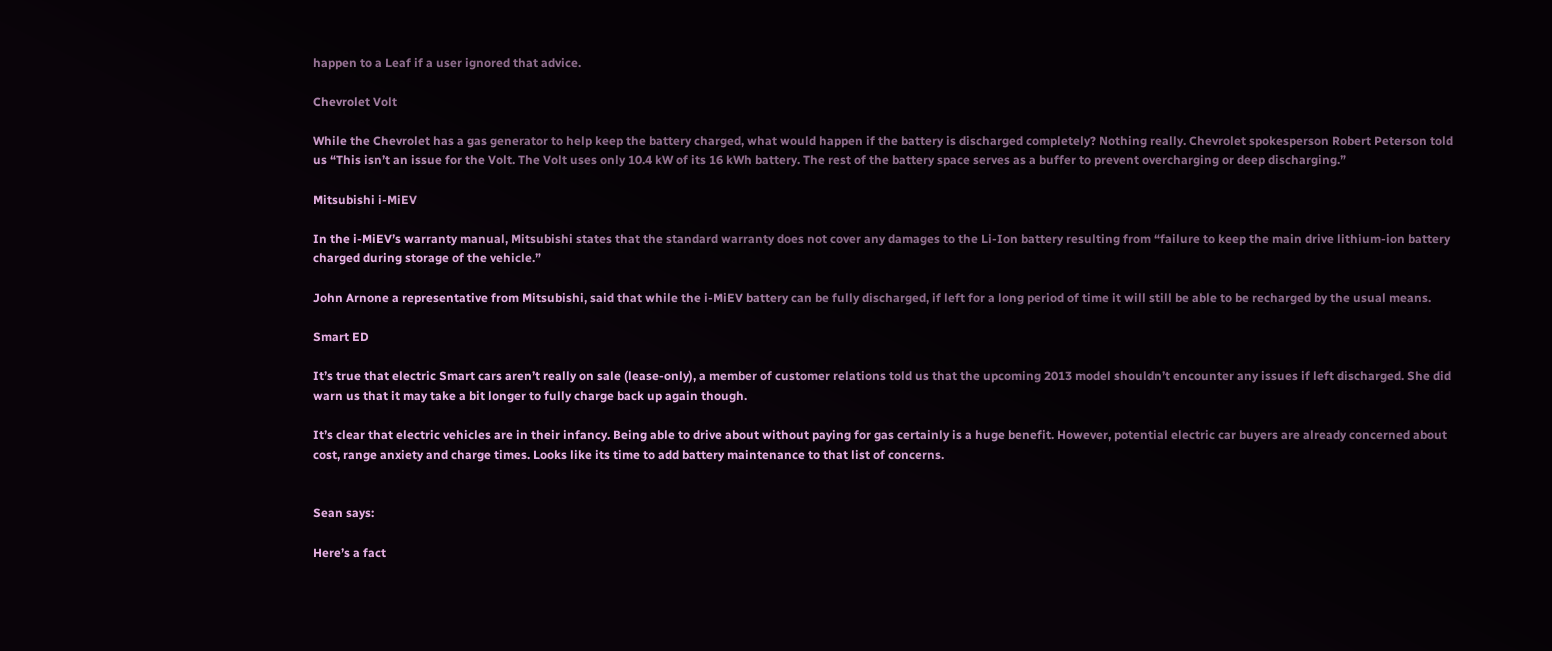happen to a Leaf if a user ignored that advice.

Chevrolet Volt

While the Chevrolet has a gas generator to help keep the battery charged, what would happen if the battery is discharged completely? Nothing really. Chevrolet spokesperson Robert Peterson told us “This isn’t an issue for the Volt. The Volt uses only 10.4 kW of its 16 kWh battery. The rest of the battery space serves as a buffer to prevent overcharging or deep discharging.”

Mitsubishi i-MiEV

In the i-MiEV’s warranty manual, Mitsubishi states that the standard warranty does not cover any damages to the Li-Ion battery resulting from “failure to keep the main drive lithium-ion battery charged during storage of the vehicle.”

John Arnone a representative from Mitsubishi, said that while the i-MiEV battery can be fully discharged, if left for a long period of time it will still be able to be recharged by the usual means.

Smart ED

It’s true that electric Smart cars aren’t really on sale (lease-only), a member of customer relations told us that the upcoming 2013 model shouldn’t encounter any issues if left discharged. She did warn us that it may take a bit longer to fully charge back up again though.

It’s clear that electric vehicles are in their infancy. Being able to drive about without paying for gas certainly is a huge benefit. However, potential electric car buyers are already concerned about cost, range anxiety and charge times. Looks like its time to add battery maintenance to that list of concerns.


Sean says:

Here’s a fact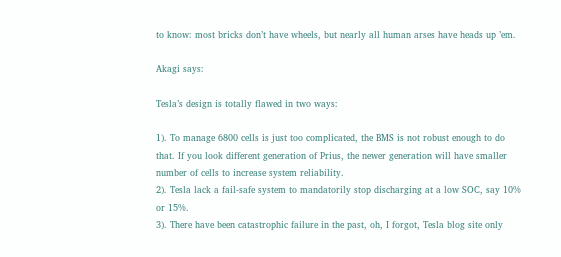to know: most bricks don’t have wheels, but nearly all human arses have heads up ’em.

Akagi says:

Tesla’s design is totally flawed in two ways:

1). To manage 6800 cells is just too complicated, the BMS is not robust enough to do that. If you look different generation of Prius, the newer generation will have smaller number of cells to increase system reliability.
2). Tesla lack a fail-safe system to mandatorily stop discharging at a low SOC, say 10% or 15%.
3). There have been catastrophic failure in the past, oh, I forgot, Tesla blog site only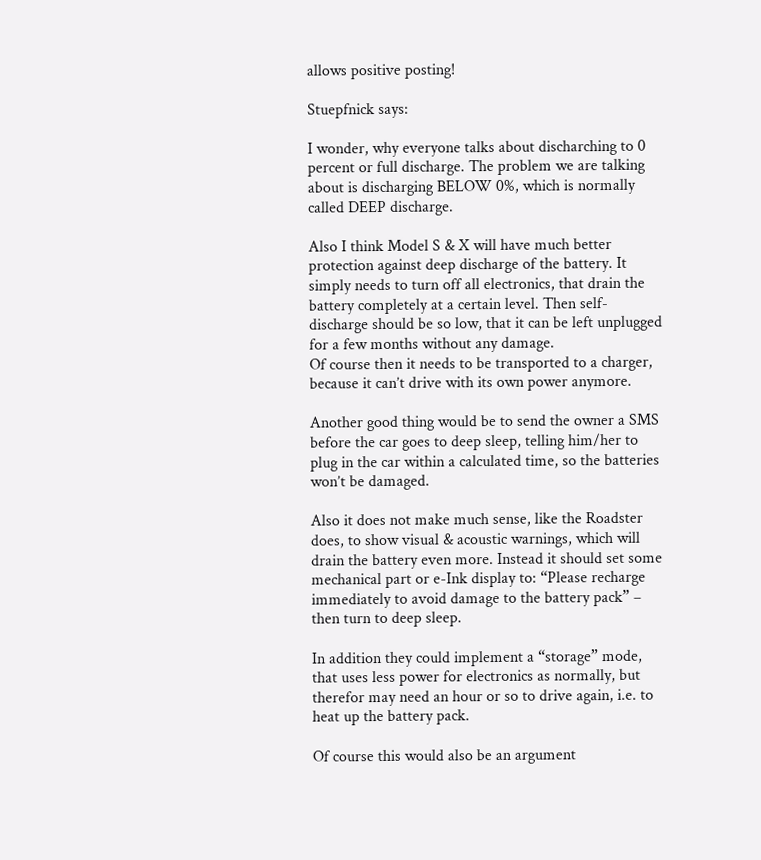allows positive posting!

Stuepfnick says:

I wonder, why everyone talks about discharching to 0 percent or full discharge. The problem we are talking about is discharging BELOW 0%, which is normally called DEEP discharge.

Also I think Model S & X will have much better protection against deep discharge of the battery. It simply needs to turn off all electronics, that drain the battery completely at a certain level. Then self-discharge should be so low, that it can be left unplugged for a few months without any damage.
Of course then it needs to be transported to a charger, because it can’t drive with its own power anymore.

Another good thing would be to send the owner a SMS before the car goes to deep sleep, telling him/her to plug in the car within a calculated time, so the batteries won’t be damaged.

Also it does not make much sense, like the Roadster does, to show visual & acoustic warnings, which will drain the battery even more. Instead it should set some mechanical part or e-Ink display to: “Please recharge immediately to avoid damage to the battery pack” – then turn to deep sleep.

In addition they could implement a “storage” mode, that uses less power for electronics as normally, but therefor may need an hour or so to drive again, i.e. to heat up the battery pack.

Of course this would also be an argument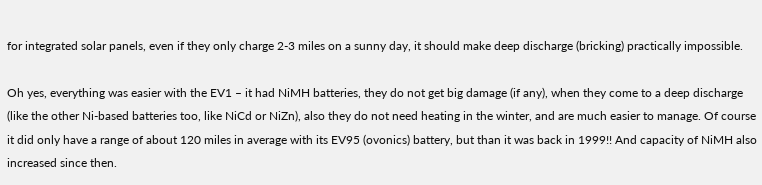for integrated solar panels, even if they only charge 2-3 miles on a sunny day, it should make deep discharge (bricking) practically impossible.

Oh yes, everything was easier with the EV1 – it had NiMH batteries, they do not get big damage (if any), when they come to a deep discharge (like the other Ni-based batteries too, like NiCd or NiZn), also they do not need heating in the winter, and are much easier to manage. Of course it did only have a range of about 120 miles in average with its EV95 (ovonics) battery, but than it was back in 1999!! And capacity of NiMH also increased since then.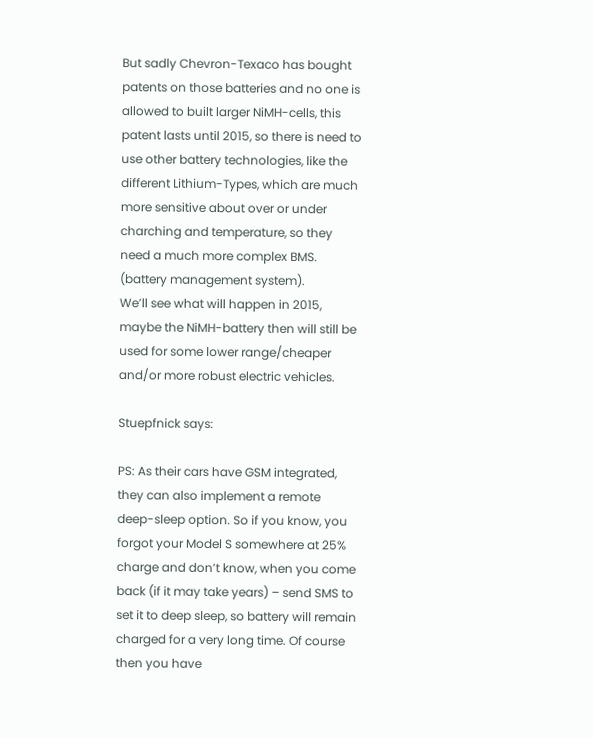But sadly Chevron-Texaco has bought patents on those batteries and no one is allowed to built larger NiMH-cells, this patent lasts until 2015, so there is need to use other battery technologies, like the different Lithium-Types, which are much more sensitive about over or under charching and temperature, so they need a much more complex BMS. (battery management system).
We’ll see what will happen in 2015, maybe the NiMH-battery then will still be used for some lower range/cheaper and/or more robust electric vehicles.

Stuepfnick says:

PS: As their cars have GSM integrated, they can also implement a remote deep-sleep option. So if you know, you forgot your Model S somewhere at 25% charge and don’t know, when you come back (if it may take years) – send SMS to set it to deep sleep, so battery will remain charged for a very long time. Of course then you have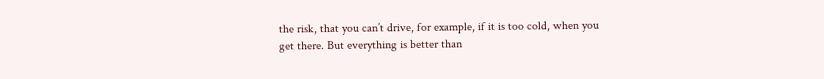the risk, that you can’t drive, for example, if it is too cold, when you get there. But everything is better than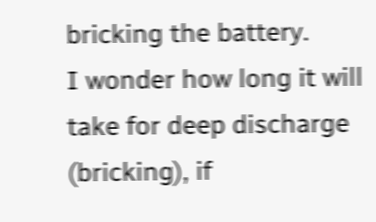bricking the battery.
I wonder how long it will take for deep discharge (bricking), if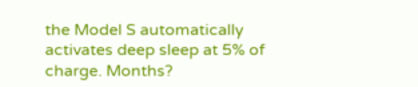the Model S automatically activates deep sleep at 5% of charge. Months?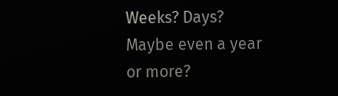Weeks? Days? Maybe even a year or more?